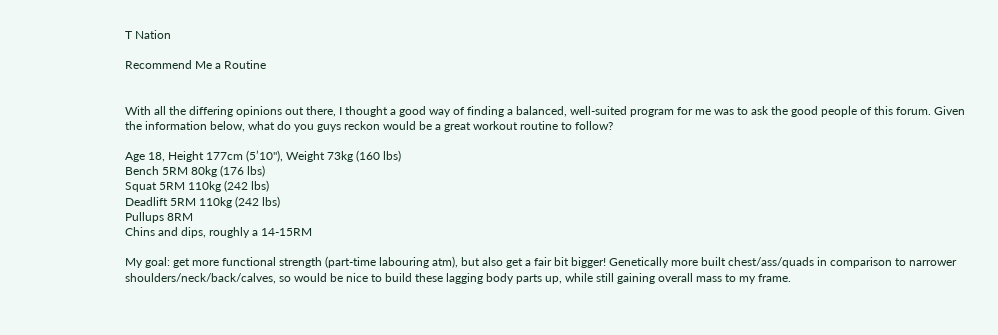T Nation

Recommend Me a Routine


With all the differing opinions out there, I thought a good way of finding a balanced, well-suited program for me was to ask the good people of this forum. Given the information below, what do you guys reckon would be a great workout routine to follow?

Age 18, Height 177cm (5’10"), Weight 73kg (160 lbs)
Bench 5RM 80kg (176 lbs)
Squat 5RM 110kg (242 lbs)
Deadlift 5RM 110kg (242 lbs)
Pullups 8RM
Chins and dips, roughly a 14-15RM

My goal: get more functional strength (part-time labouring atm), but also get a fair bit bigger! Genetically more built chest/ass/quads in comparison to narrower shoulders/neck/back/calves, so would be nice to build these lagging body parts up, while still gaining overall mass to my frame.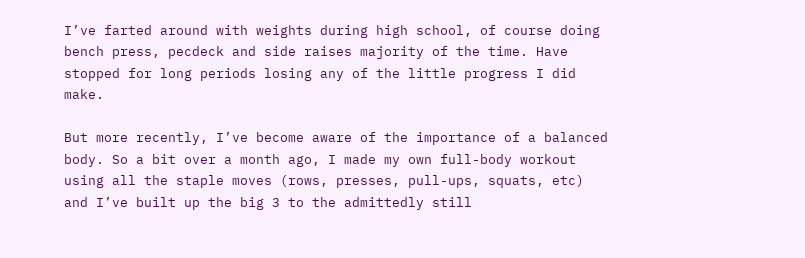I’ve farted around with weights during high school, of course doing bench press, pecdeck and side raises majority of the time. Have stopped for long periods losing any of the little progress I did make.

But more recently, I’ve become aware of the importance of a balanced body. So a bit over a month ago, I made my own full-body workout using all the staple moves (rows, presses, pull-ups, squats, etc) and I’ve built up the big 3 to the admittedly still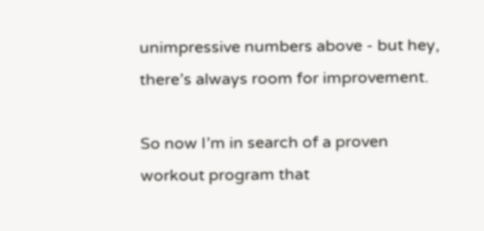unimpressive numbers above - but hey, there’s always room for improvement.

So now I’m in search of a proven workout program that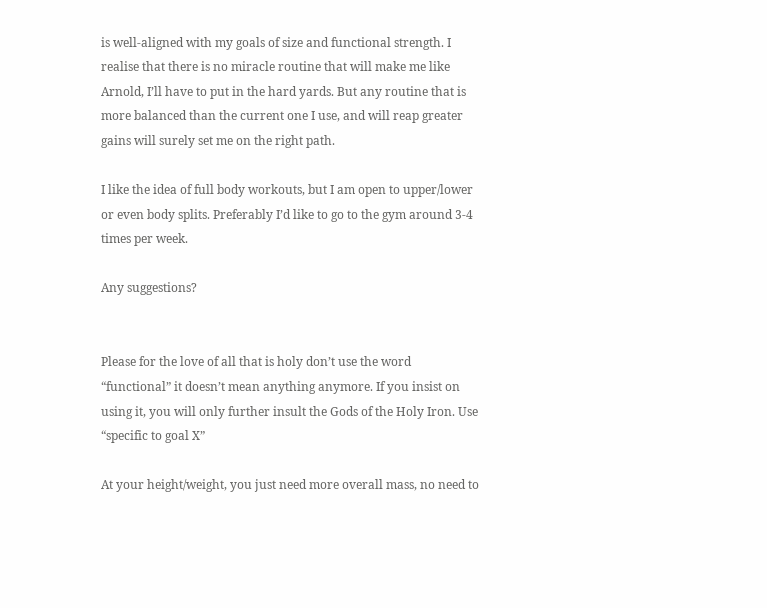is well-aligned with my goals of size and functional strength. I realise that there is no miracle routine that will make me like Arnold, I’ll have to put in the hard yards. But any routine that is more balanced than the current one I use, and will reap greater gains will surely set me on the right path.

I like the idea of full body workouts, but I am open to upper/lower or even body splits. Preferably I’d like to go to the gym around 3-4 times per week.

Any suggestions?


Please for the love of all that is holy don’t use the word “functional” it doesn’t mean anything anymore. If you insist on using it, you will only further insult the Gods of the Holy Iron. Use “specific to goal X”

At your height/weight, you just need more overall mass, no need to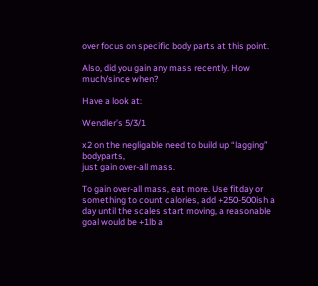over focus on specific body parts at this point.

Also, did you gain any mass recently. How much/since when?

Have a look at:

Wendler’s 5/3/1

x2 on the negligable need to build up “lagging” bodyparts,
just gain over-all mass.

To gain over-all mass, eat more. Use fitday or something to count calories, add +250-500ish a day until the scales start moving, a reasonable goal would be +1lb a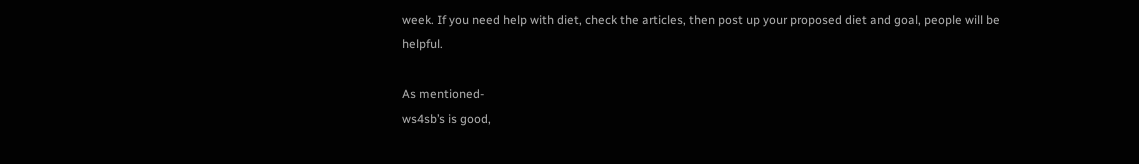week. If you need help with diet, check the articles, then post up your proposed diet and goal, people will be helpful.

As mentioned-
ws4sb’s is good,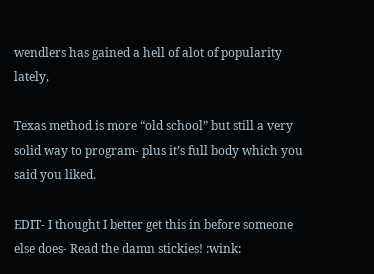wendlers has gained a hell of alot of popularity lately,

Texas method is more “old school” but still a very solid way to program- plus it’s full body which you said you liked.

EDIT- I thought I better get this in before someone else does- Read the damn stickies! :wink: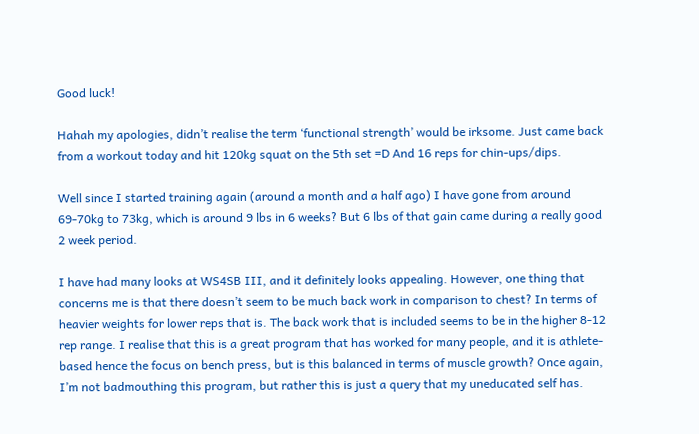Good luck!

Hahah my apologies, didn’t realise the term ‘functional strength’ would be irksome. Just came back from a workout today and hit 120kg squat on the 5th set =D And 16 reps for chin-ups/dips.

Well since I started training again (around a month and a half ago) I have gone from around 69-70kg to 73kg, which is around 9 lbs in 6 weeks? But 6 lbs of that gain came during a really good 2 week period.

I have had many looks at WS4SB III, and it definitely looks appealing. However, one thing that concerns me is that there doesn’t seem to be much back work in comparison to chest? In terms of heavier weights for lower reps that is. The back work that is included seems to be in the higher 8-12 rep range. I realise that this is a great program that has worked for many people, and it is athlete-based hence the focus on bench press, but is this balanced in terms of muscle growth? Once again, I’m not badmouthing this program, but rather this is just a query that my uneducated self has.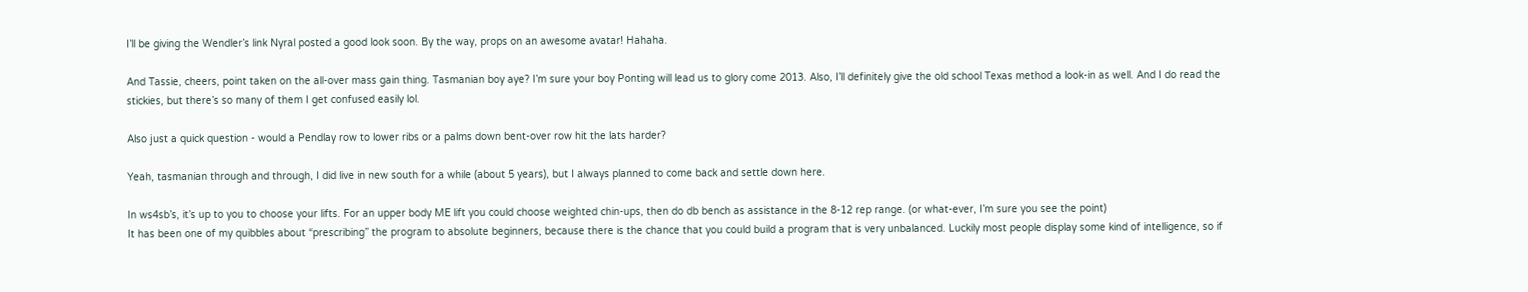I’ll be giving the Wendler’s link Nyral posted a good look soon. By the way, props on an awesome avatar! Hahaha.

And Tassie, cheers, point taken on the all-over mass gain thing. Tasmanian boy aye? I’m sure your boy Ponting will lead us to glory come 2013. Also, I’ll definitely give the old school Texas method a look-in as well. And I do read the stickies, but there’s so many of them I get confused easily lol.

Also just a quick question - would a Pendlay row to lower ribs or a palms down bent-over row hit the lats harder?

Yeah, tasmanian through and through, I did live in new south for a while (about 5 years), but I always planned to come back and settle down here.

In ws4sb’s, it’s up to you to choose your lifts. For an upper body ME lift you could choose weighted chin-ups, then do db bench as assistance in the 8-12 rep range. (or what-ever, I’m sure you see the point)
It has been one of my quibbles about “prescribing” the program to absolute beginners, because there is the chance that you could build a program that is very unbalanced. Luckily most people display some kind of intelligence, so if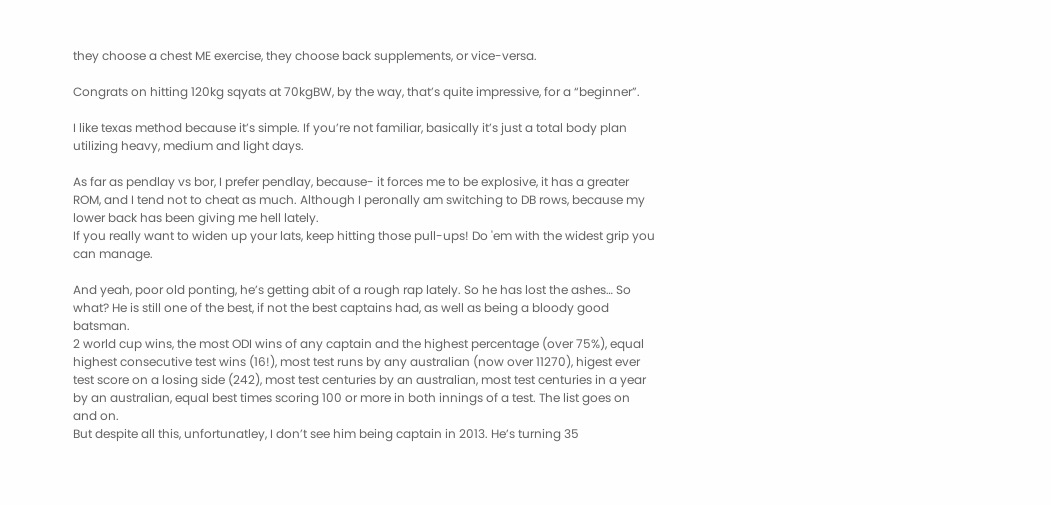they choose a chest ME exercise, they choose back supplements, or vice-versa.

Congrats on hitting 120kg sqyats at 70kgBW, by the way, that’s quite impressive, for a “beginner”.

I like texas method because it’s simple. If you’re not familiar, basically it’s just a total body plan utilizing heavy, medium and light days.

As far as pendlay vs bor, I prefer pendlay, because- it forces me to be explosive, it has a greater ROM, and I tend not to cheat as much. Although I peronally am switching to DB rows, because my lower back has been giving me hell lately.
If you really want to widen up your lats, keep hitting those pull-ups! Do 'em with the widest grip you can manage.

And yeah, poor old ponting, he’s getting abit of a rough rap lately. So he has lost the ashes… So what? He is still one of the best, if not the best captains had, as well as being a bloody good batsman.
2 world cup wins, the most ODI wins of any captain and the highest percentage (over 75%), equal highest consecutive test wins (16!), most test runs by any australian (now over 11270), higest ever test score on a losing side (242), most test centuries by an australian, most test centuries in a year by an australian, equal best times scoring 100 or more in both innings of a test. The list goes on and on.
But despite all this, unfortunatley, I don’t see him being captain in 2013. He’s turning 35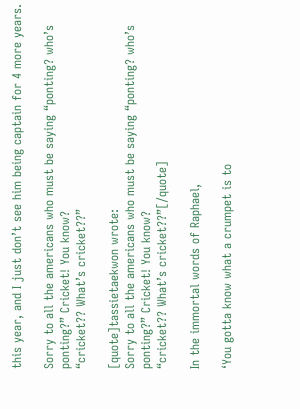this year, and I just don’t see him being captain for 4 more years.

Sorry to all the americans who must be saying “ponting? who’s ponting?” Cricket! You know?
“cricket?? What’s cricket??”

[quote]tassietaekwon wrote:
Sorry to all the americans who must be saying “ponting? who’s ponting?” Cricket! You know?
“cricket?? What’s cricket??”[/quote]

In the immortal words of Raphael,

‘You gotta know what a crumpet is to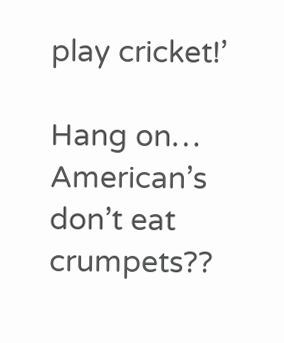play cricket!’

Hang on…
American’s don’t eat crumpets??